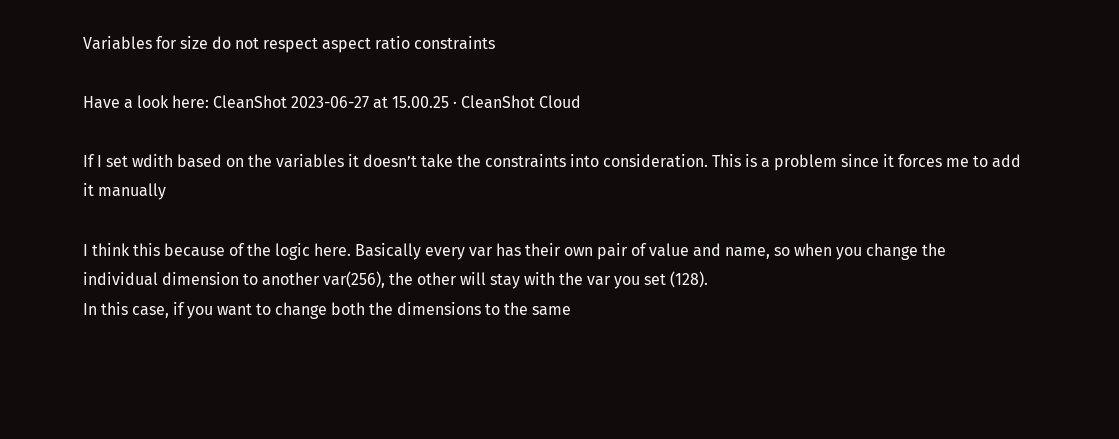Variables for size do not respect aspect ratio constraints

Have a look here: CleanShot 2023-06-27 at 15.00.25 · CleanShot Cloud

If I set wdith based on the variables it doesn’t take the constraints into consideration. This is a problem since it forces me to add it manually

I think this because of the logic here. Basically every var has their own pair of value and name, so when you change the individual dimension to another var(256), the other will stay with the var you set (128).
In this case, if you want to change both the dimensions to the same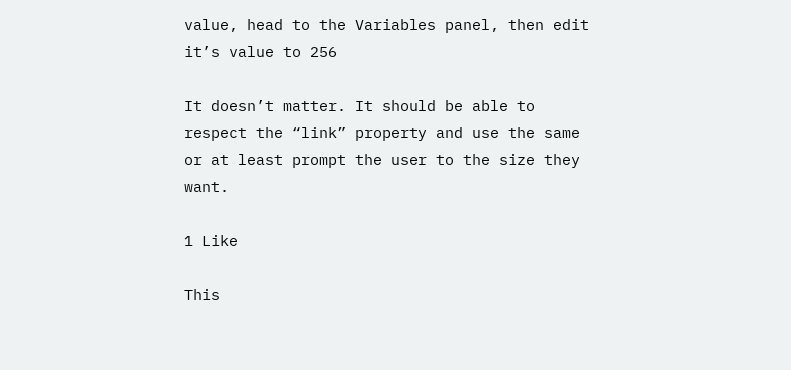value, head to the Variables panel, then edit it’s value to 256

It doesn’t matter. It should be able to respect the “link” property and use the same or at least prompt the user to the size they want.

1 Like

This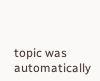topic was automatically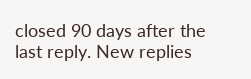closed 90 days after the last reply. New replies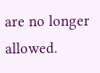are no longer allowed.